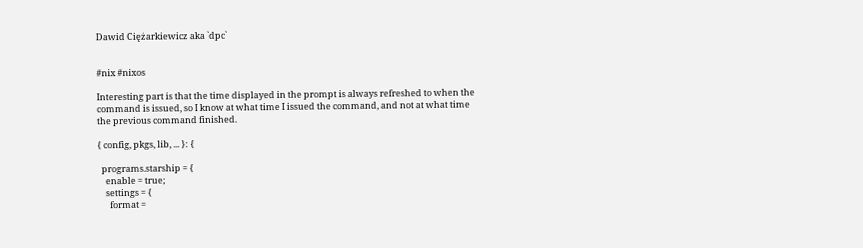Dawid Ciężarkiewicz aka `dpc`


#nix #nixos

Interesting part is that the time displayed in the prompt is always refreshed to when the command is issued, so I know at what time I issued the command, and not at what time the previous command finished.

{ config, pkgs, lib, ... }: {

  programs.starship = {
    enable = true;
    settings = {
      format =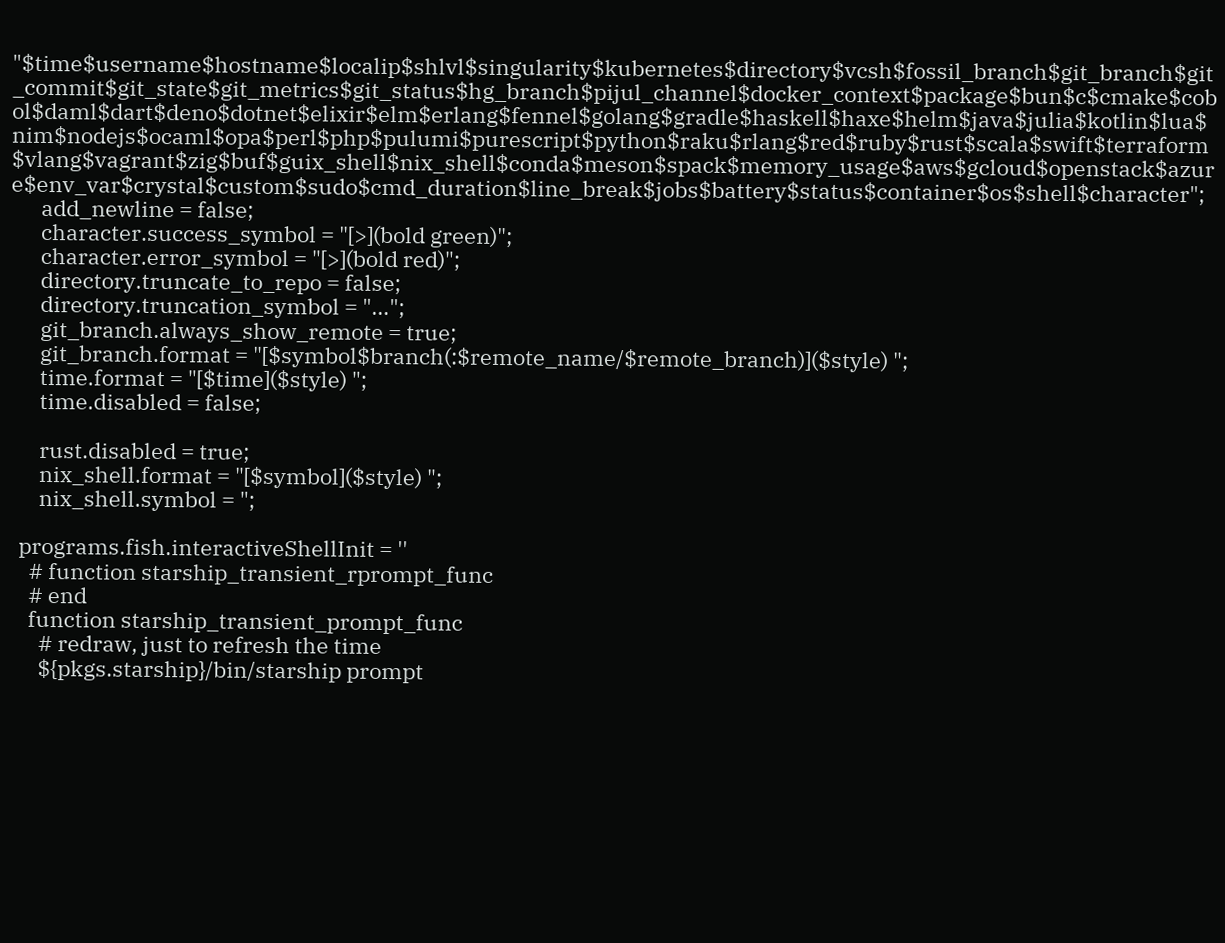"$time$username$hostname$localip$shlvl$singularity$kubernetes$directory$vcsh$fossil_branch$git_branch$git_commit$git_state$git_metrics$git_status$hg_branch$pijul_channel$docker_context$package$bun$c$cmake$cobol$daml$dart$deno$dotnet$elixir$elm$erlang$fennel$golang$gradle$haskell$haxe$helm$java$julia$kotlin$lua$nim$nodejs$ocaml$opa$perl$php$pulumi$purescript$python$raku$rlang$red$ruby$rust$scala$swift$terraform$vlang$vagrant$zig$buf$guix_shell$nix_shell$conda$meson$spack$memory_usage$aws$gcloud$openstack$azure$env_var$crystal$custom$sudo$cmd_duration$line_break$jobs$battery$status$container$os$shell$character";
      add_newline = false;
      character.success_symbol = "[>](bold green)";
      character.error_symbol = "[>](bold red)";
      directory.truncate_to_repo = false;
      directory.truncation_symbol = "…";
      git_branch.always_show_remote = true;
      git_branch.format = "[$symbol$branch(:$remote_name/$remote_branch)]($style) ";
      time.format = "[$time]($style) ";
      time.disabled = false;

      rust.disabled = true;
      nix_shell.format = "[$symbol]($style) ";
      nix_shell.symbol = ";

  programs.fish.interactiveShellInit = ''
    # function starship_transient_rprompt_func
    # end
    function starship_transient_prompt_func
      # redraw, just to refresh the time
      ${pkgs.starship}/bin/starship prompt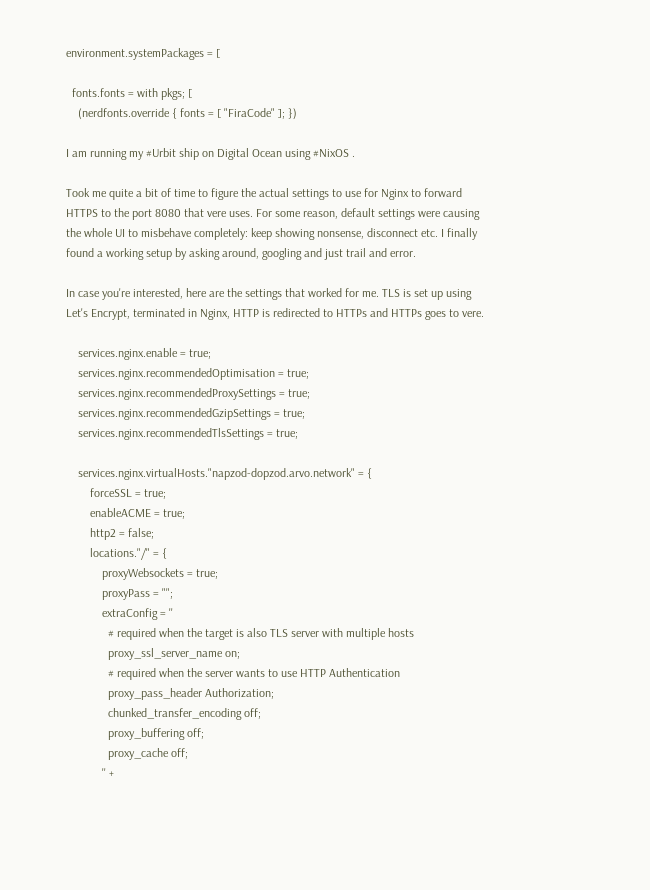environment.systemPackages = [

  fonts.fonts = with pkgs; [
    (nerdfonts.override { fonts = [ "FiraCode" ]; })

I am running my #Urbit ship on Digital Ocean using #NixOS .

Took me quite a bit of time to figure the actual settings to use for Nginx to forward HTTPS to the port 8080 that vere uses. For some reason, default settings were causing the whole UI to misbehave completely: keep showing nonsense, disconnect etc. I finally found a working setup by asking around, googling and just trail and error.

In case you're interested, here are the settings that worked for me. TLS is set up using Let's Encrypt, terminated in Nginx, HTTP is redirected to HTTPs and HTTPs goes to vere.

    services.nginx.enable = true;
    services.nginx.recommendedOptimisation = true;
    services.nginx.recommendedProxySettings = true;
    services.nginx.recommendedGzipSettings = true;
    services.nginx.recommendedTlsSettings = true;

    services.nginx.virtualHosts."napzod-dopzod.arvo.network" = {
        forceSSL = true;
        enableACME = true;
        http2 = false;
        locations."/" = {
            proxyWebsockets = true;
            proxyPass = "";
            extraConfig = ''
              # required when the target is also TLS server with multiple hosts
              proxy_ssl_server_name on;
              # required when the server wants to use HTTP Authentication
              proxy_pass_header Authorization;
              chunked_transfer_encoding off;
              proxy_buffering off;
              proxy_cache off;
            '' +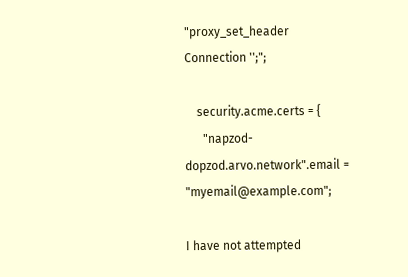"proxy_set_header Connection '';";

    security.acme.certs = {
      "napzod-dopzod.arvo.network".email = "myemail@example.com";

I have not attempted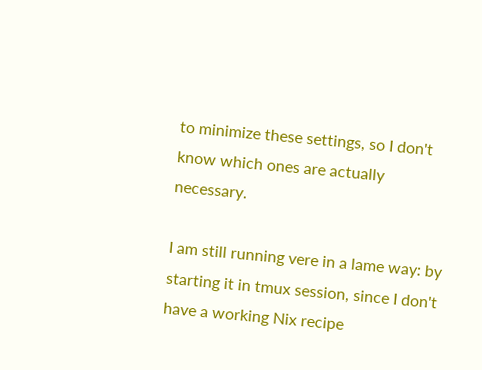to minimize these settings, so I don't know which ones are actually necessary.

I am still running vere in a lame way: by starting it in tmux session, since I don't have a working Nix recipe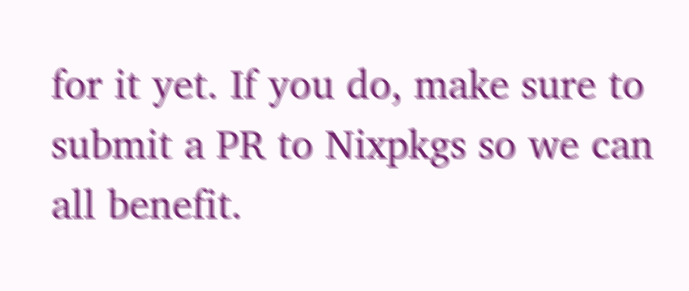for it yet. If you do, make sure to submit a PR to Nixpkgs so we can all benefit.